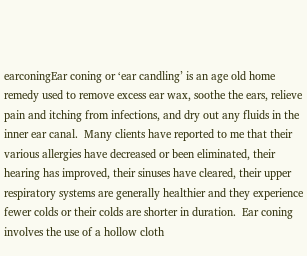earconingEar coning or ‘ear candling’ is an age old home remedy used to remove excess ear wax, soothe the ears, relieve pain and itching from infections, and dry out any fluids in the inner ear canal.  Many clients have reported to me that their various allergies have decreased or been eliminated, their hearing has improved, their sinuses have cleared, their upper respiratory systems are generally healthier and they experience fewer colds or their colds are shorter in duration.  Ear coning involves the use of a hollow cloth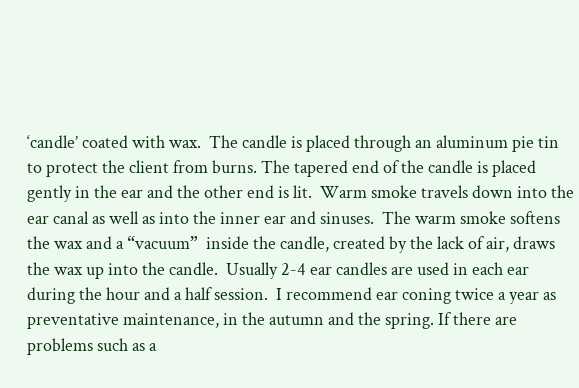‘candle’ coated with wax.  The candle is placed through an aluminum pie tin to protect the client from burns. The tapered end of the candle is placed gently in the ear and the other end is lit.  Warm smoke travels down into the ear canal as well as into the inner ear and sinuses.  The warm smoke softens the wax and a “vacuum”  inside the candle, created by the lack of air, draws the wax up into the candle.  Usually 2-4 ear candles are used in each ear during the hour and a half session.  I recommend ear coning twice a year as preventative maintenance, in the autumn and the spring. If there are problems such as a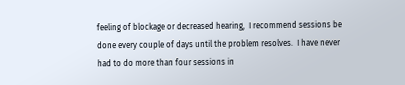feeling of blockage or decreased hearing,  I recommend sessions be done every couple of days until the problem resolves.  I have never had to do more than four sessions in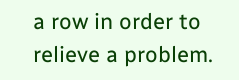a row in order to relieve a problem.